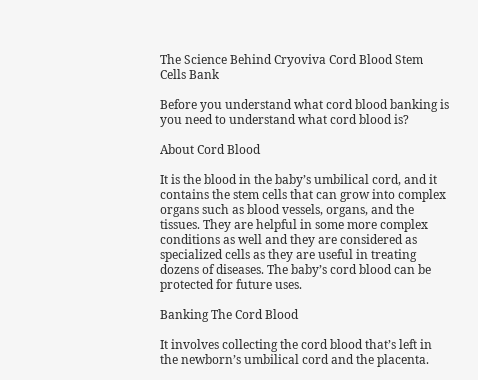The Science Behind Cryoviva Cord Blood Stem Cells Bank

Before you understand what cord blood banking is you need to understand what cord blood is?

About Cord Blood

It is the blood in the baby’s umbilical cord, and it contains the stem cells that can grow into complex organs such as blood vessels, organs, and the tissues. They are helpful in some more complex conditions as well and they are considered as specialized cells as they are useful in treating dozens of diseases. The baby’s cord blood can be protected for future uses.

Banking The Cord Blood

It involves collecting the cord blood that’s left in the newborn’s umbilical cord and the placenta.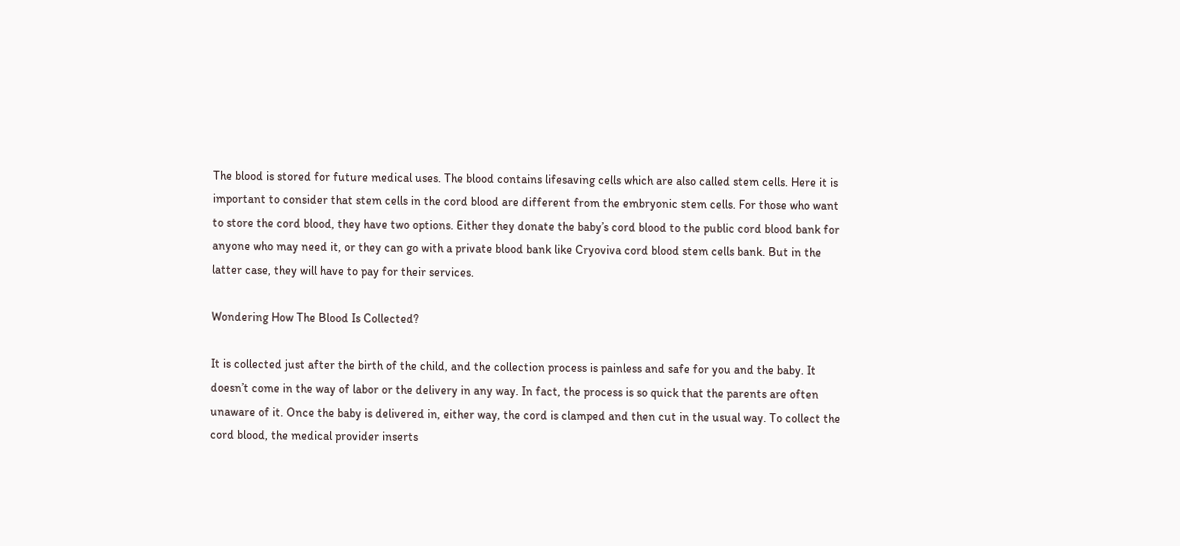The blood is stored for future medical uses. The blood contains lifesaving cells which are also called stem cells. Here it is important to consider that stem cells in the cord blood are different from the embryonic stem cells. For those who want to store the cord blood, they have two options. Either they donate the baby’s cord blood to the public cord blood bank for anyone who may need it, or they can go with a private blood bank like Cryoviva cord blood stem cells bank. But in the latter case, they will have to pay for their services.

Wondering How The Blood Is Collected?

It is collected just after the birth of the child, and the collection process is painless and safe for you and the baby. It doesn’t come in the way of labor or the delivery in any way. In fact, the process is so quick that the parents are often unaware of it. Once the baby is delivered in, either way, the cord is clamped and then cut in the usual way. To collect the cord blood, the medical provider inserts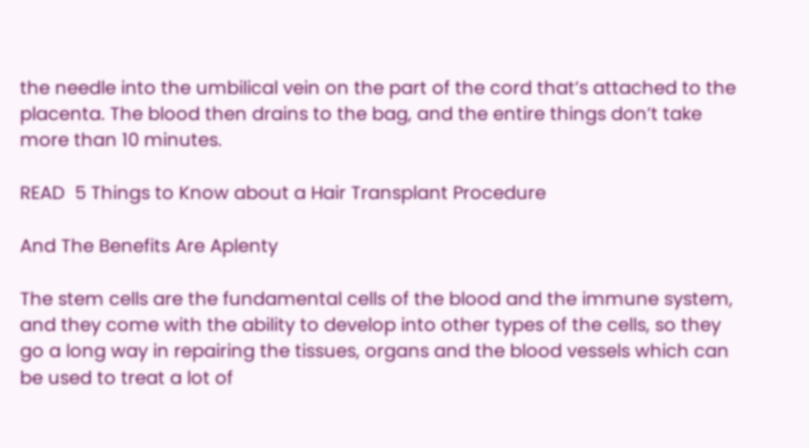the needle into the umbilical vein on the part of the cord that’s attached to the placenta. The blood then drains to the bag, and the entire things don’t take more than 10 minutes.

READ  5 Things to Know about a Hair Transplant Procedure

And The Benefits Are Aplenty

The stem cells are the fundamental cells of the blood and the immune system, and they come with the ability to develop into other types of the cells, so they go a long way in repairing the tissues, organs and the blood vessels which can be used to treat a lot of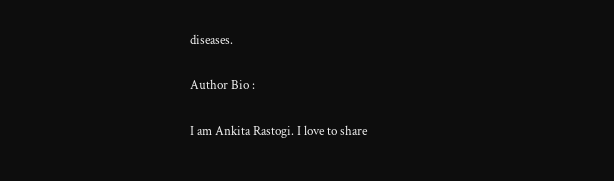diseases.

Author Bio :

I am Ankita Rastogi. I love to share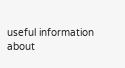useful information about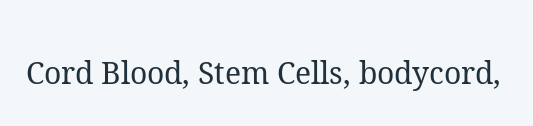Cord Blood, Stem Cells, bodycord,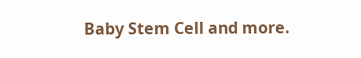Baby Stem Cell and more.